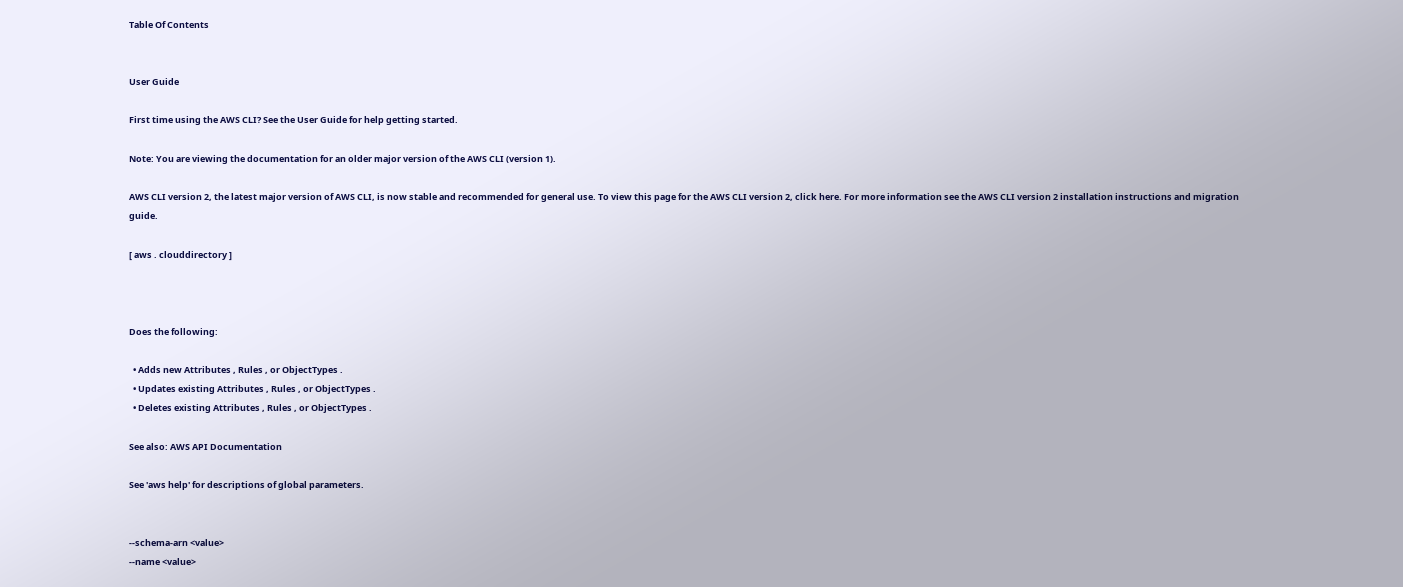Table Of Contents


User Guide

First time using the AWS CLI? See the User Guide for help getting started.

Note: You are viewing the documentation for an older major version of the AWS CLI (version 1).

AWS CLI version 2, the latest major version of AWS CLI, is now stable and recommended for general use. To view this page for the AWS CLI version 2, click here. For more information see the AWS CLI version 2 installation instructions and migration guide.

[ aws . clouddirectory ]



Does the following:

  • Adds new Attributes , Rules , or ObjectTypes .
  • Updates existing Attributes , Rules , or ObjectTypes .
  • Deletes existing Attributes , Rules , or ObjectTypes .

See also: AWS API Documentation

See 'aws help' for descriptions of global parameters.


--schema-arn <value>
--name <value>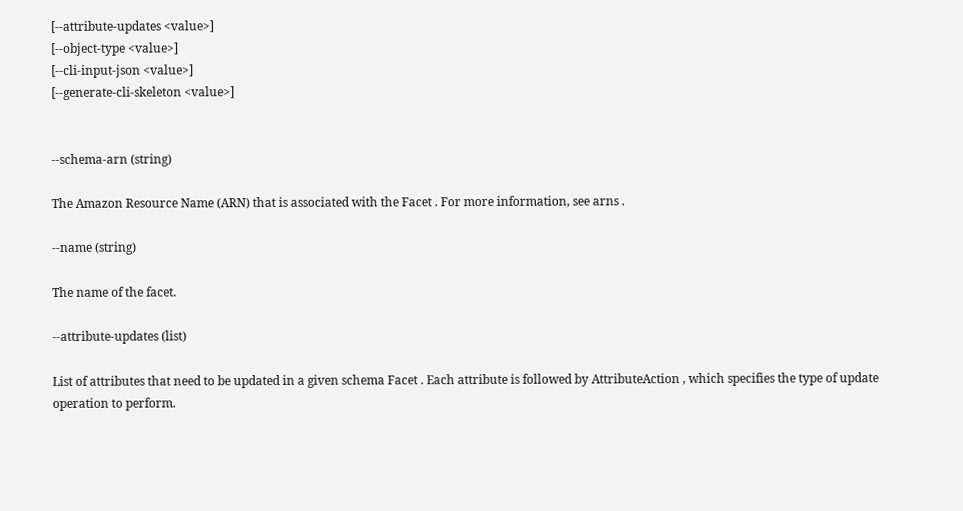[--attribute-updates <value>]
[--object-type <value>]
[--cli-input-json <value>]
[--generate-cli-skeleton <value>]


--schema-arn (string)

The Amazon Resource Name (ARN) that is associated with the Facet . For more information, see arns .

--name (string)

The name of the facet.

--attribute-updates (list)

List of attributes that need to be updated in a given schema Facet . Each attribute is followed by AttributeAction , which specifies the type of update operation to perform.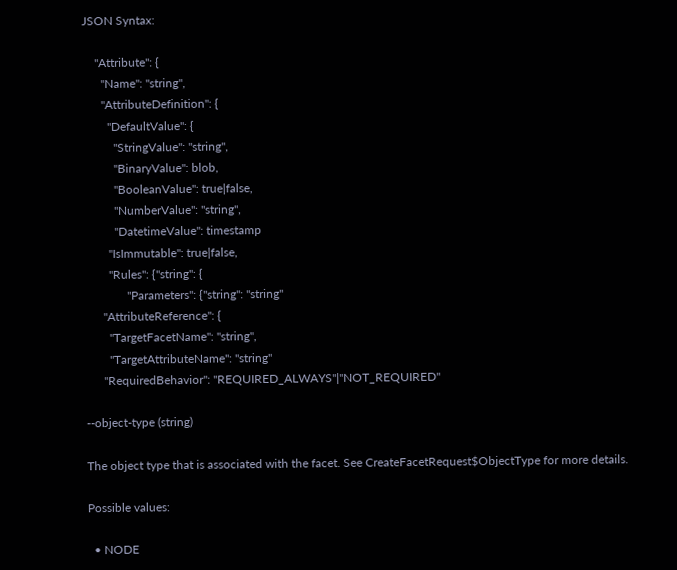JSON Syntax:

    "Attribute": {
      "Name": "string",
      "AttributeDefinition": {
        "DefaultValue": {
          "StringValue": "string",
          "BinaryValue": blob,
          "BooleanValue": true|false,
          "NumberValue": "string",
          "DatetimeValue": timestamp
        "IsImmutable": true|false,
        "Rules": {"string": {
              "Parameters": {"string": "string"
      "AttributeReference": {
        "TargetFacetName": "string",
        "TargetAttributeName": "string"
      "RequiredBehavior": "REQUIRED_ALWAYS"|"NOT_REQUIRED"

--object-type (string)

The object type that is associated with the facet. See CreateFacetRequest$ObjectType for more details.

Possible values:

  • NODE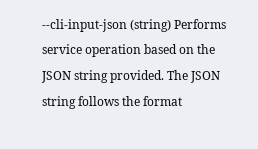--cli-input-json (string) Performs service operation based on the JSON string provided. The JSON string follows the format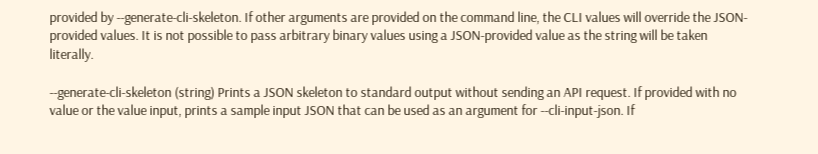provided by --generate-cli-skeleton. If other arguments are provided on the command line, the CLI values will override the JSON-provided values. It is not possible to pass arbitrary binary values using a JSON-provided value as the string will be taken literally.

--generate-cli-skeleton (string) Prints a JSON skeleton to standard output without sending an API request. If provided with no value or the value input, prints a sample input JSON that can be used as an argument for --cli-input-json. If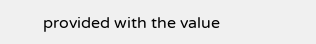provided with the value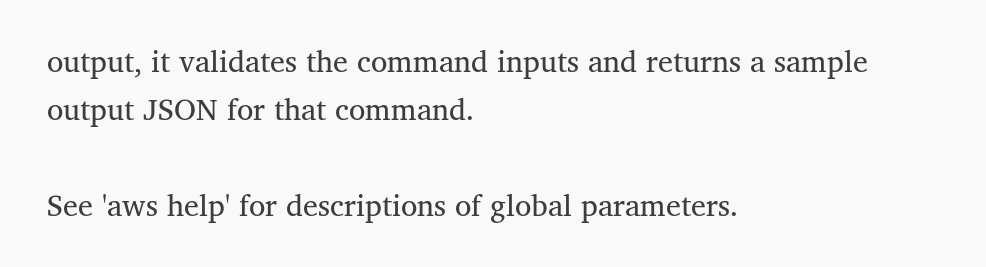output, it validates the command inputs and returns a sample output JSON for that command.

See 'aws help' for descriptions of global parameters.